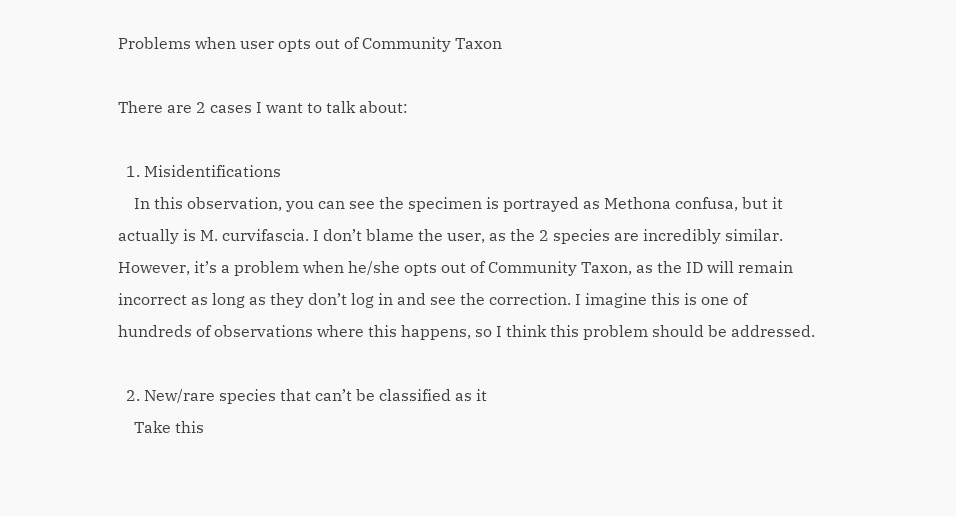Problems when user opts out of Community Taxon

There are 2 cases I want to talk about:

  1. Misidentifications
    In this observation, you can see the specimen is portrayed as Methona confusa, but it actually is M. curvifascia. I don’t blame the user, as the 2 species are incredibly similar. However, it’s a problem when he/she opts out of Community Taxon, as the ID will remain incorrect as long as they don’t log in and see the correction. I imagine this is one of hundreds of observations where this happens, so I think this problem should be addressed.

  2. New/rare species that can’t be classified as it
    Take this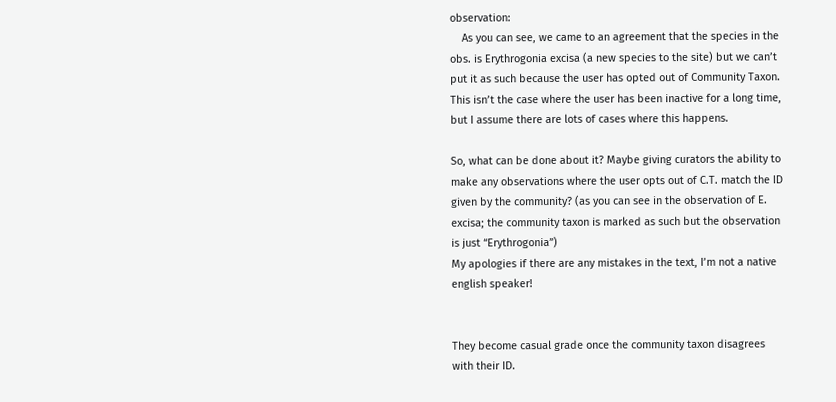observation:
    As you can see, we came to an agreement that the species in the obs. is Erythrogonia excisa (a new species to the site) but we can’t put it as such because the user has opted out of Community Taxon. This isn’t the case where the user has been inactive for a long time, but I assume there are lots of cases where this happens.

So, what can be done about it? Maybe giving curators the ability to make any observations where the user opts out of C.T. match the ID given by the community? (as you can see in the observation of E. excisa; the community taxon is marked as such but the observation is just “Erythrogonia”)
My apologies if there are any mistakes in the text, I’m not a native english speaker!


They become casual grade once the community taxon disagrees with their ID.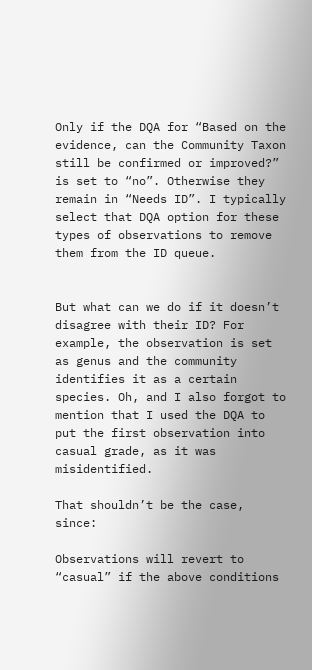Only if the DQA for “Based on the evidence, can the Community Taxon still be confirmed or improved?” is set to “no”. Otherwise they remain in “Needs ID”. I typically select that DQA option for these types of observations to remove them from the ID queue.


But what can we do if it doesn’t disagree with their ID? For example, the observation is set as genus and the community identifies it as a certain species. Oh, and I also forgot to mention that I used the DQA to put the first observation into casual grade, as it was misidentified.

That shouldn’t be the case, since:

Observations will revert to “casual” if the above conditions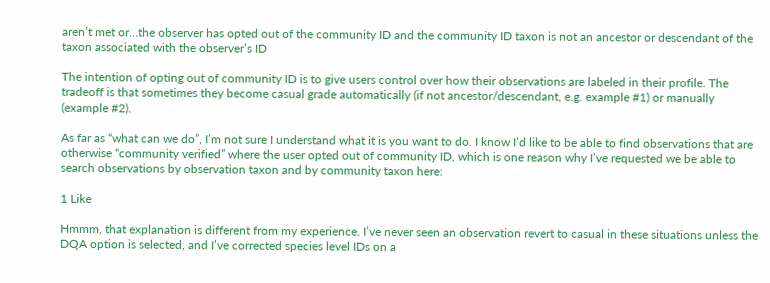aren’t met or…the observer has opted out of the community ID and the community ID taxon is not an ancestor or descendant of the taxon associated with the observer’s ID

The intention of opting out of community ID is to give users control over how their observations are labeled in their profile. The tradeoff is that sometimes they become casual grade automatically (if not ancestor/descendant, e.g. example #1) or manually (example #2).

As far as “what can we do”, I’m not sure I understand what it is you want to do. I know I’d like to be able to find observations that are otherwise “community verified” where the user opted out of community ID, which is one reason why I’ve requested we be able to search observations by observation taxon and by community taxon here:

1 Like

Hmmm, that explanation is different from my experience. I’ve never seen an observation revert to casual in these situations unless the DQA option is selected, and I’ve corrected species level IDs on a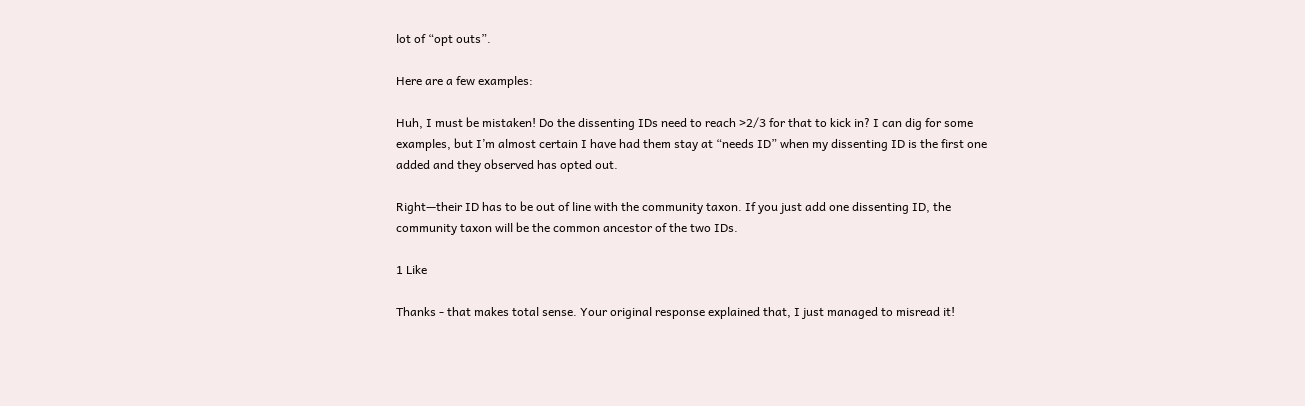lot of “opt outs”.

Here are a few examples:

Huh, I must be mistaken! Do the dissenting IDs need to reach >2/3 for that to kick in? I can dig for some examples, but I’m almost certain I have had them stay at “needs ID” when my dissenting ID is the first one added and they observed has opted out.

Right—their ID has to be out of line with the community taxon. If you just add one dissenting ID, the community taxon will be the common ancestor of the two IDs.

1 Like

Thanks - that makes total sense. Your original response explained that, I just managed to misread it!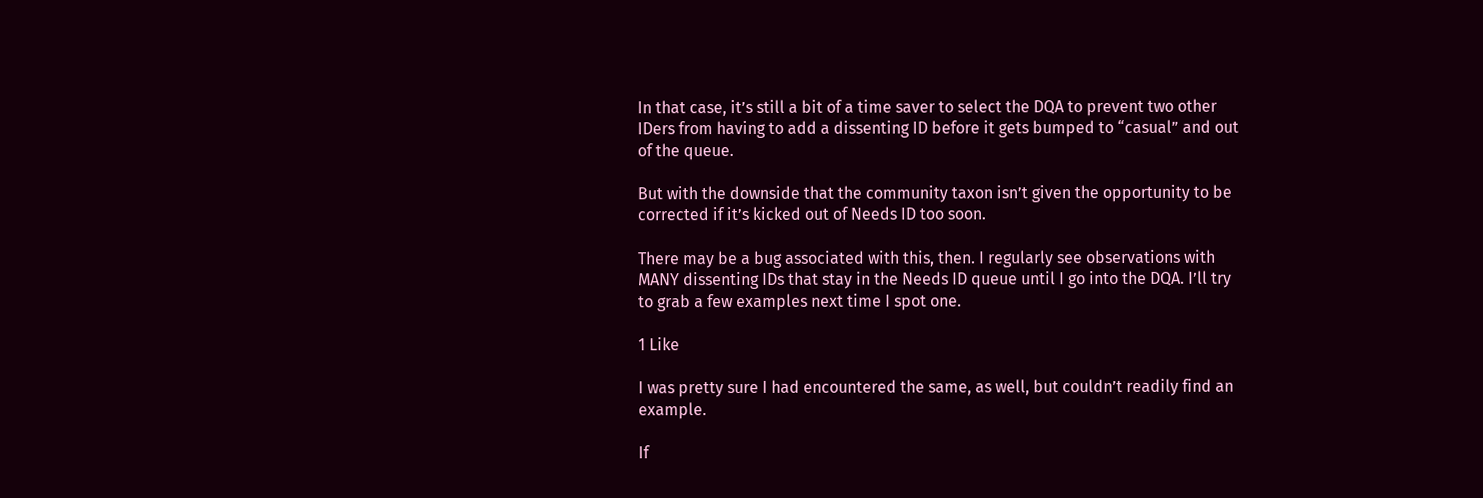In that case, it’s still a bit of a time saver to select the DQA to prevent two other IDers from having to add a dissenting ID before it gets bumped to “casual” and out of the queue.

But with the downside that the community taxon isn’t given the opportunity to be corrected if it’s kicked out of Needs ID too soon.

There may be a bug associated with this, then. I regularly see observations with MANY dissenting IDs that stay in the Needs ID queue until I go into the DQA. I’ll try to grab a few examples next time I spot one.

1 Like

I was pretty sure I had encountered the same, as well, but couldn’t readily find an example.

If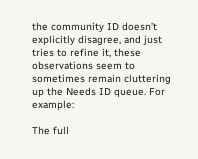the community ID doesn’t explicitly disagree, and just tries to refine it, these observations seem to sometimes remain cluttering up the Needs ID queue. For example:

The full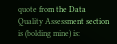quote from the Data Quality Assessment section is (bolding mine) is: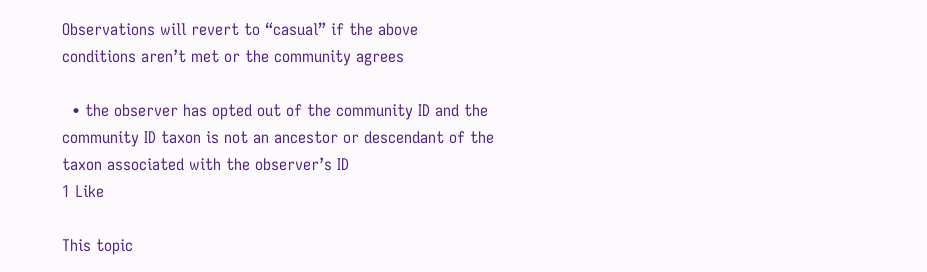Observations will revert to “casual” if the above conditions aren’t met or the community agrees

  • the observer has opted out of the community ID and the community ID taxon is not an ancestor or descendant of the taxon associated with the observer’s ID
1 Like

This topic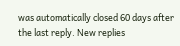was automatically closed 60 days after the last reply. New replies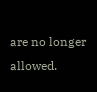are no longer allowed.